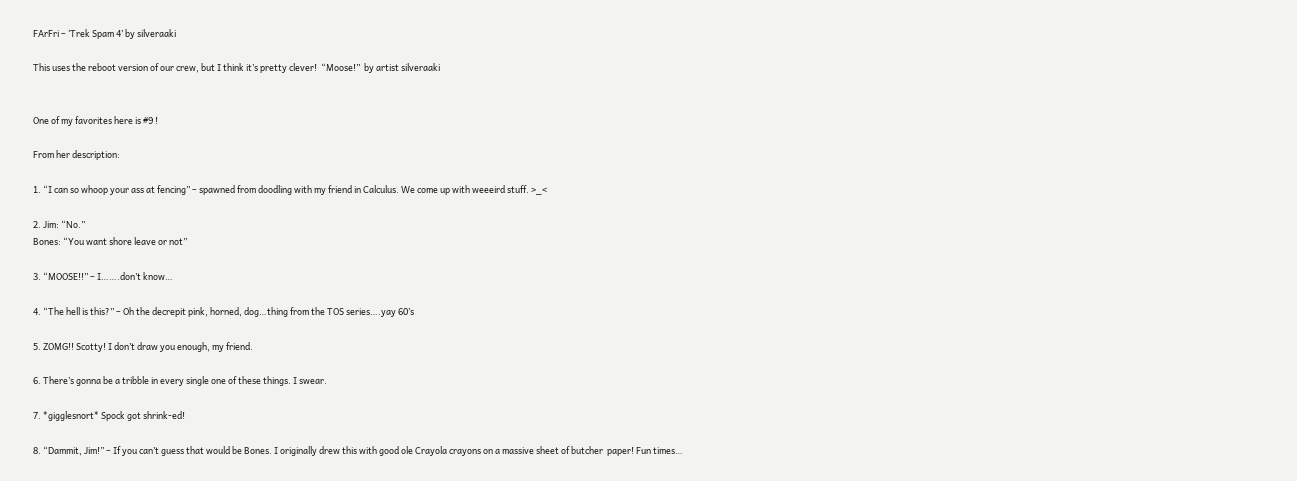FArFri – ‘Trek Spam 4’ by silveraaki

This uses the reboot version of our crew, but I think it’s pretty clever!  “Moose!”  by artist silveraaki


One of my favorites here is #9 !

From her description:

1. “I can so whoop your ass at fencing” – spawned from doodling with my friend in Calculus. We come up with weeeird stuff. >_<

2. Jim: “No.”
Bones: “You want shore leave or not”

3. “MOOSE!!” – I…….don’t know…

4. “The hell is this?” – Oh the decrepit pink, horned, dog…thing from the TOS series….yay 60’s

5. ZOMG!! Scotty! I don’t draw you enough, my friend.

6. There’s gonna be a tribble in every single one of these things. I swear.

7. *gigglesnort* Spock got shrink-ed!

8. “Dammit, Jim!” – If you can’t guess that would be Bones. I originally drew this with good ole Crayola crayons on a massive sheet of butcher  paper! Fun times…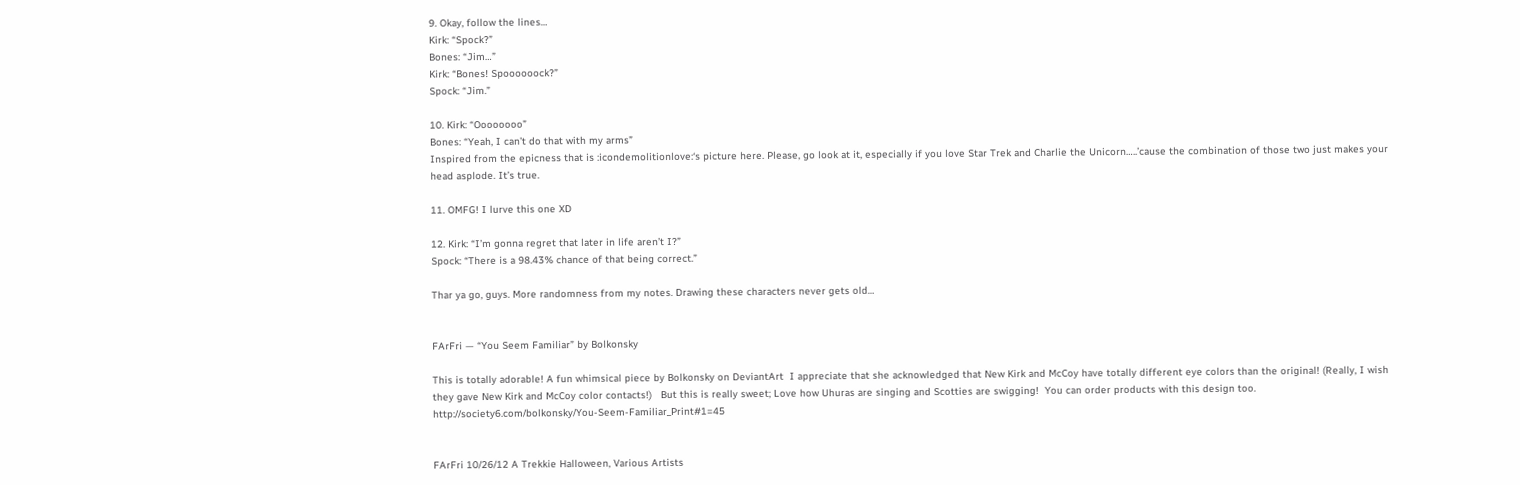9. Okay, follow the lines…
Kirk: “Spock?”
Bones: “Jim…”
Kirk: “Bones! Spoooooock?”
Spock: “Jim.”

10. Kirk: “Oooooooo”
Bones: “Yeah, I can’t do that with my arms”
Inspired from the epicness that is :icondemolitionlove:‘s picture here. Please, go look at it, especially if you love Star Trek and Charlie the Unicorn…..’cause the combination of those two just makes your head asplode. It’s true.

11. OMFG! I lurve this one XD

12. Kirk: “I’m gonna regret that later in life aren’t I?”
Spock: “There is a 98.43% chance of that being correct.”

Thar ya go, guys. More randomness from my notes. Drawing these characters never gets old…


FArFri — “You Seem Familiar” by Bolkonsky

This is totally adorable! A fun whimsical piece by Bolkonsky on DeviantArt  I appreciate that she acknowledged that New Kirk and McCoy have totally different eye colors than the original! (Really, I wish they gave New Kirk and McCoy color contacts!)   But this is really sweet; Love how Uhuras are singing and Scotties are swigging!  You can order products with this design too. http://society6.com/bolkonsky/You-Seem-Familiar_Print#1=45


FArFri 10/26/12 A Trekkie Halloween, Various Artists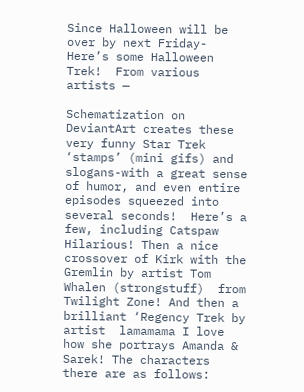Since Halloween will be over by next Friday- Here’s some Halloween Trek!  From various artists —

Schematization on DeviantArt creates these very funny Star Trek ‘stamps’ (mini gifs) and slogans-with a great sense of humor, and even entire episodes squeezed into several seconds!  Here’s a few, including Catspaw  Hilarious! Then a nice crossover of Kirk with the Gremlin by artist Tom Whalen (strongstuff)  from Twilight Zone! And then a brilliant ‘Regency Trek by artist  lamamama I love how she portrays Amanda & Sarek! The characters there are as follows: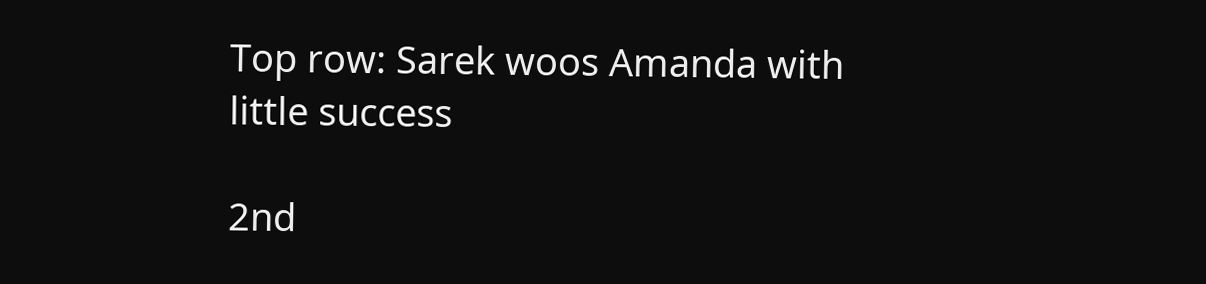Top row: Sarek woos Amanda with little success

2nd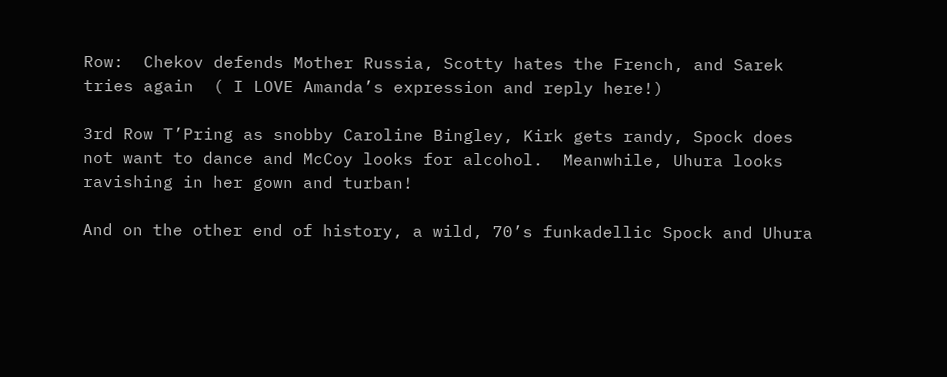Row:  Chekov defends Mother Russia, Scotty hates the French, and Sarek tries again  ( I LOVE Amanda’s expression and reply here!)

3rd Row T’Pring as snobby Caroline Bingley, Kirk gets randy, Spock does not want to dance and McCoy looks for alcohol.  Meanwhile, Uhura looks ravishing in her gown and turban!

And on the other end of history, a wild, 70’s funkadellic Spock and Uhura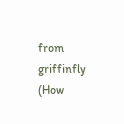from griffinfly   (How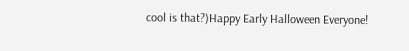cool is that?)Happy Early Halloween Everyone!